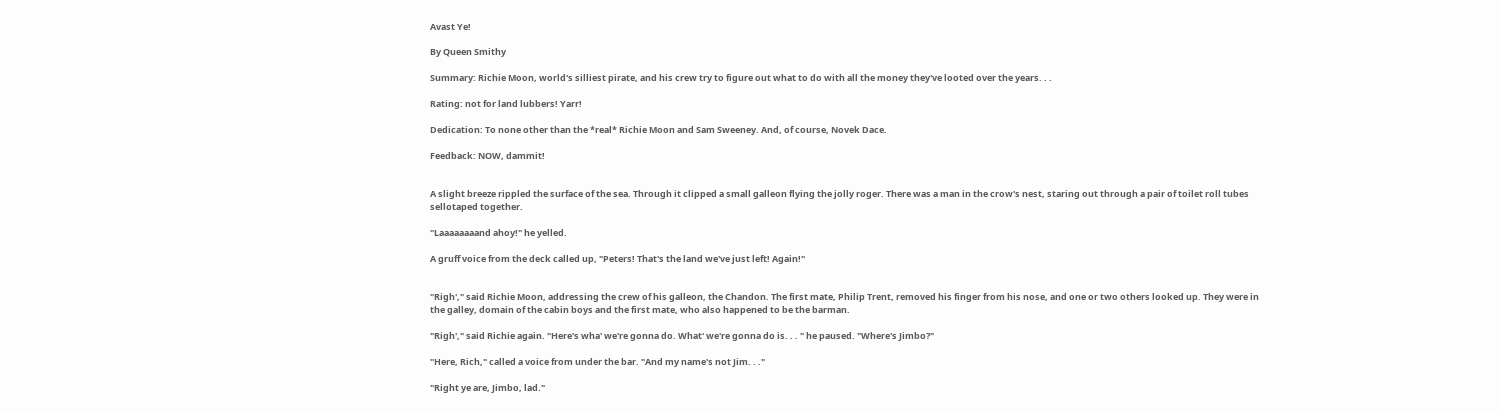Avast Ye!

By Queen Smithy

Summary: Richie Moon, world's silliest pirate, and his crew try to figure out what to do with all the money they've looted over the years. . .

Rating: not for land lubbers! Yarr!

Dedication: To none other than the *real* Richie Moon and Sam Sweeney. And, of course, Novek Dace.

Feedback: NOW, dammit!


A slight breeze rippled the surface of the sea. Through it clipped a small galleon flying the jolly roger. There was a man in the crow's nest, staring out through a pair of toilet roll tubes sellotaped together.

"Laaaaaaaand ahoy!" he yelled.

A gruff voice from the deck called up, "Peters! That's the land we've just left! Again!"


"Righ'," said Richie Moon, addressing the crew of his galleon, the Chandon. The first mate, Philip Trent, removed his finger from his nose, and one or two others looked up. They were in the galley, domain of the cabin boys and the first mate, who also happened to be the barman.

"Righ'," said Richie again. "Here's wha' we're gonna do. What' we're gonna do is. . . " he paused. "Where's Jimbo?"

"Here, Rich," called a voice from under the bar. "And my name's not Jim. . ."

"Right ye are, Jimbo, lad."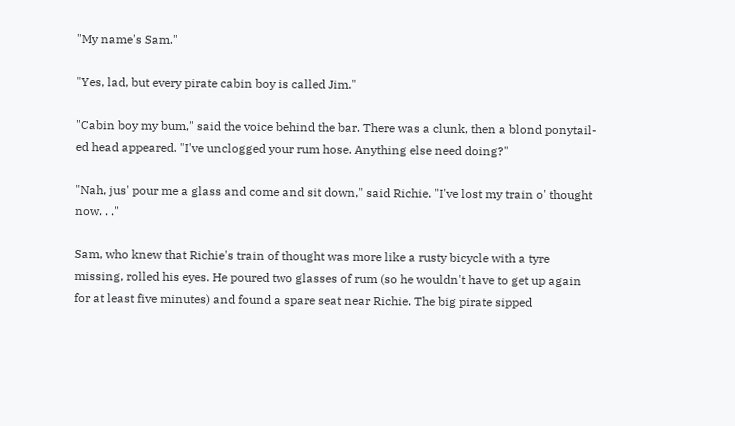"My name's Sam."

"Yes, lad, but every pirate cabin boy is called Jim."

"Cabin boy my bum," said the voice behind the bar. There was a clunk, then a blond ponytail-ed head appeared. "I've unclogged your rum hose. Anything else need doing?"

"Nah, jus' pour me a glass and come and sit down," said Richie. "I've lost my train o' thought now. . ."

Sam, who knew that Richie's train of thought was more like a rusty bicycle with a tyre missing, rolled his eyes. He poured two glasses of rum (so he wouldn't have to get up again for at least five minutes) and found a spare seat near Richie. The big pirate sipped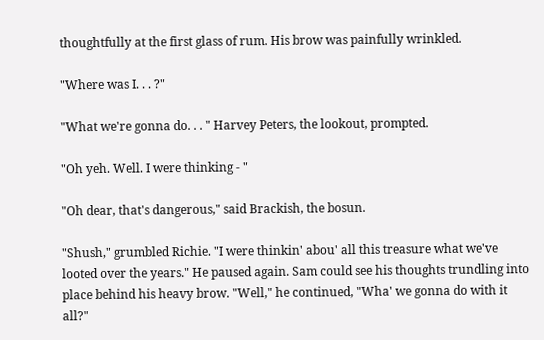thoughtfully at the first glass of rum. His brow was painfully wrinkled.

"Where was I. . . ?"

"What we're gonna do. . . " Harvey Peters, the lookout, prompted.

"Oh yeh. Well. I were thinking - "

"Oh dear, that's dangerous," said Brackish, the bosun.

"Shush," grumbled Richie. "I were thinkin' abou' all this treasure what we've looted over the years." He paused again. Sam could see his thoughts trundling into place behind his heavy brow. "Well," he continued, "Wha' we gonna do with it all?"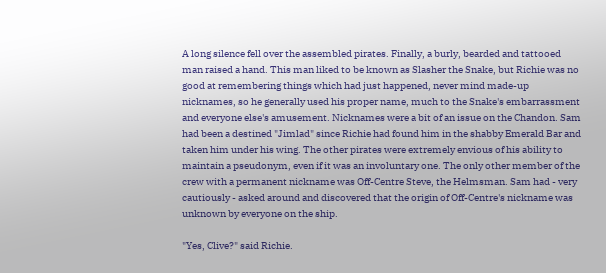A long silence fell over the assembled pirates. Finally, a burly, bearded and tattooed man raised a hand. This man liked to be known as Slasher the Snake, but Richie was no good at remembering things which had just happened, never mind made-up nicknames, so he generally used his proper name, much to the Snake's embarrassment and everyone else's amusement. Nicknames were a bit of an issue on the Chandon. Sam had been a destined "Jimlad" since Richie had found him in the shabby Emerald Bar and taken him under his wing. The other pirates were extremely envious of his ability to maintain a pseudonym, even if it was an involuntary one. The only other member of the crew with a permanent nickname was Off-Centre Steve, the Helmsman. Sam had - very cautiously - asked around and discovered that the origin of Off-Centre's nickname was unknown by everyone on the ship.

"Yes, Clive?" said Richie.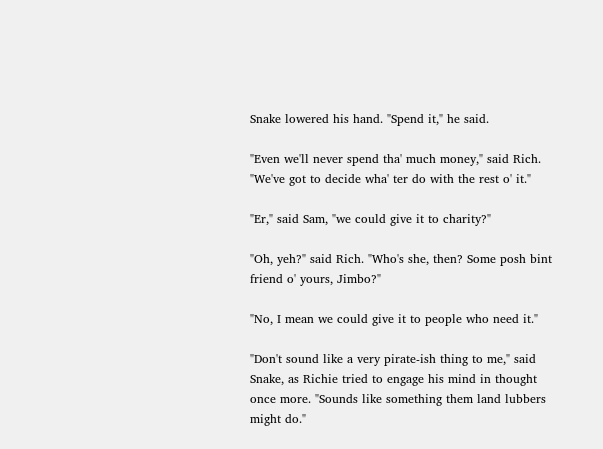Snake lowered his hand. "Spend it," he said.

"Even we'll never spend tha' much money," said Rich. "We've got to decide wha' ter do with the rest o' it."

"Er," said Sam, "we could give it to charity?"

"Oh, yeh?" said Rich. "Who's she, then? Some posh bint friend o' yours, Jimbo?"

"No, I mean we could give it to people who need it."

"Don't sound like a very pirate-ish thing to me," said Snake, as Richie tried to engage his mind in thought once more. "Sounds like something them land lubbers might do."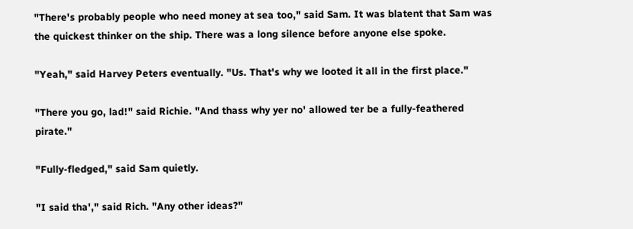"There's probably people who need money at sea too," said Sam. It was blatent that Sam was the quickest thinker on the ship. There was a long silence before anyone else spoke.

"Yeah," said Harvey Peters eventually. "Us. That's why we looted it all in the first place."

"There you go, lad!" said Richie. "And thass why yer no' allowed ter be a fully-feathered pirate."

"Fully-fledged," said Sam quietly.

"I said tha'," said Rich. "Any other ideas?"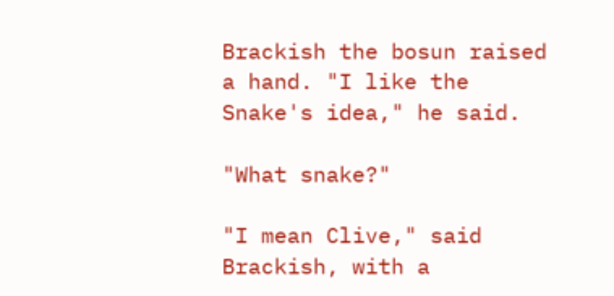Brackish the bosun raised a hand. "I like the Snake's idea," he said.

"What snake?"

"I mean Clive," said Brackish, with a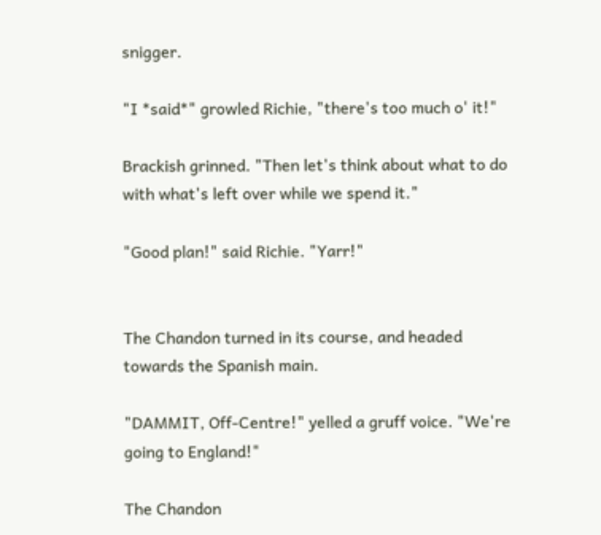snigger.

"I *said*" growled Richie, "there's too much o' it!"

Brackish grinned. "Then let's think about what to do with what's left over while we spend it."

"Good plan!" said Richie. "Yarr!"


The Chandon turned in its course, and headed towards the Spanish main.

"DAMMIT, Off-Centre!" yelled a gruff voice. "We're going to England!"

The Chandon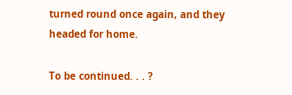turned round once again, and they headed for home.

To be continued. . . ?